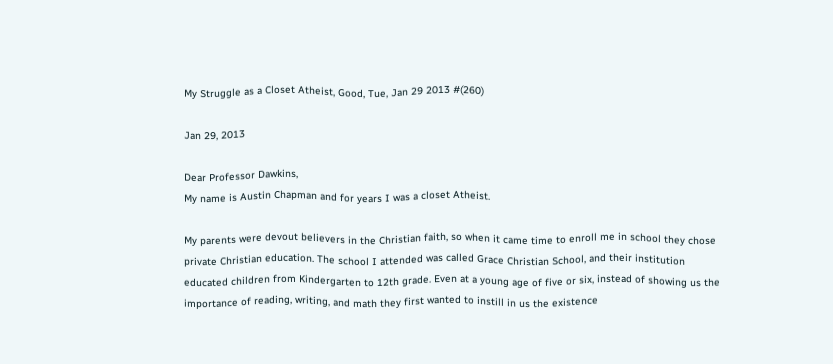My Struggle as a Closet Atheist, Good, Tue, Jan 29 2013 #(260)

Jan 29, 2013

Dear Professor Dawkins,
My name is Austin Chapman and for years I was a closet Atheist.

My parents were devout believers in the Christian faith, so when it came time to enroll me in school they chose private Christian education. The school I attended was called Grace Christian School, and their institution educated children from Kindergarten to 12th grade. Even at a young age of five or six, instead of showing us the importance of reading, writing, and math they first wanted to instill in us the existence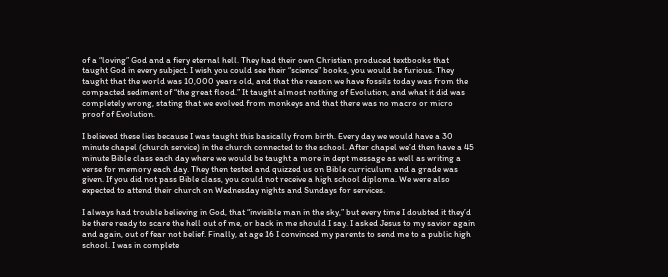of a “loving” God and a fiery eternal hell. They had their own Christian produced textbooks that taught God in every subject. I wish you could see their “science” books, you would be furious. They taught that the world was 10,000 years old, and that the reason we have fossils today was from the compacted sediment of “the great flood.” It taught almost nothing of Evolution, and what it did was completely wrong, stating that we evolved from monkeys and that there was no macro or micro proof of Evolution.

I believed these lies because I was taught this basically from birth. Every day we would have a 30 minute chapel (church service) in the church connected to the school. After chapel we’d then have a 45 minute Bible class each day where we would be taught a more in dept message as well as writing a verse for memory each day. They then tested and quizzed us on Bible curriculum and a grade was given. If you did not pass Bible class, you could not receive a high school diploma. We were also expected to attend their church on Wednesday nights and Sundays for services.

I always had trouble believing in God, that “invisible man in the sky,” but every time I doubted it they’d be there ready to scare the hell out of me, or back in me should I say. I asked Jesus to my savior again and again, out of fear not belief. Finally, at age 16 I convinced my parents to send me to a public high school. I was in complete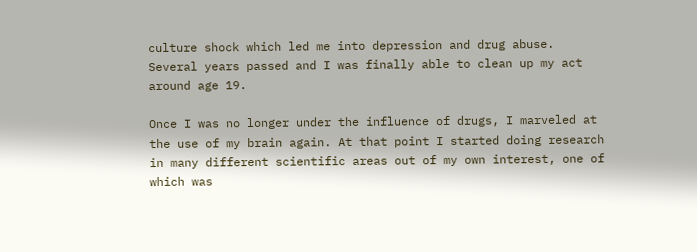culture shock which led me into depression and drug abuse. Several years passed and I was finally able to clean up my act around age 19.

Once I was no longer under the influence of drugs, I marveled at the use of my brain again. At that point I started doing research in many different scientific areas out of my own interest, one of which was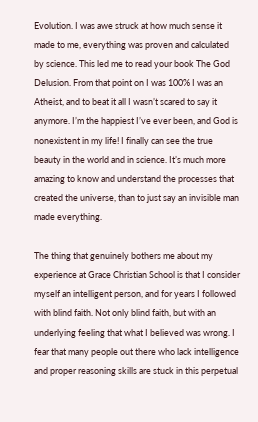Evolution. I was awe struck at how much sense it made to me, everything was proven and calculated by science. This led me to read your book The God Delusion. From that point on I was 100% I was an Atheist, and to beat it all I wasn’t scared to say it anymore. I’m the happiest I’ve ever been, and God is nonexistent in my life! I finally can see the true beauty in the world and in science. It’s much more amazing to know and understand the processes that created the universe, than to just say an invisible man made everything.

The thing that genuinely bothers me about my experience at Grace Christian School is that I consider myself an intelligent person, and for years I followed with blind faith. Not only blind faith, but with an underlying feeling that what I believed was wrong. I fear that many people out there who lack intelligence and proper reasoning skills are stuck in this perpetual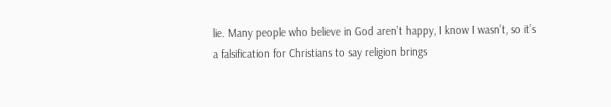lie. Many people who believe in God aren’t happy, I know I wasn’t, so it’s a falsification for Christians to say religion brings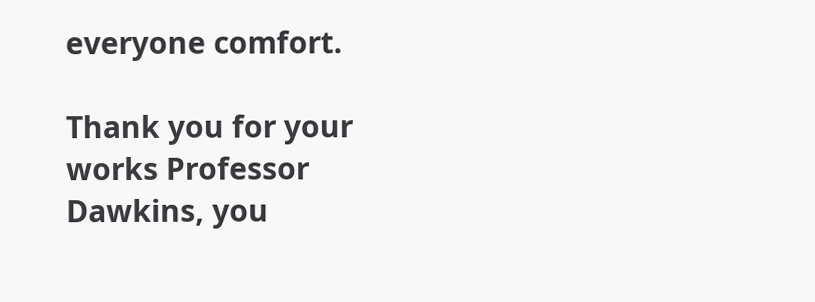everyone comfort.

Thank you for your works Professor Dawkins, you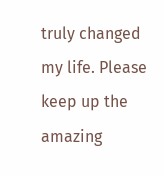truly changed my life. Please keep up the amazing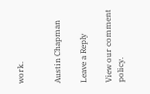work.


Austin Chapman

Leave a Reply

View our comment policy.